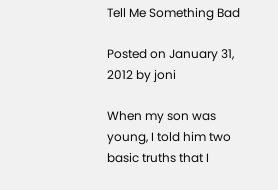Tell Me Something Bad

Posted on January 31, 2012 by joni

When my son was young, I told him two basic truths that I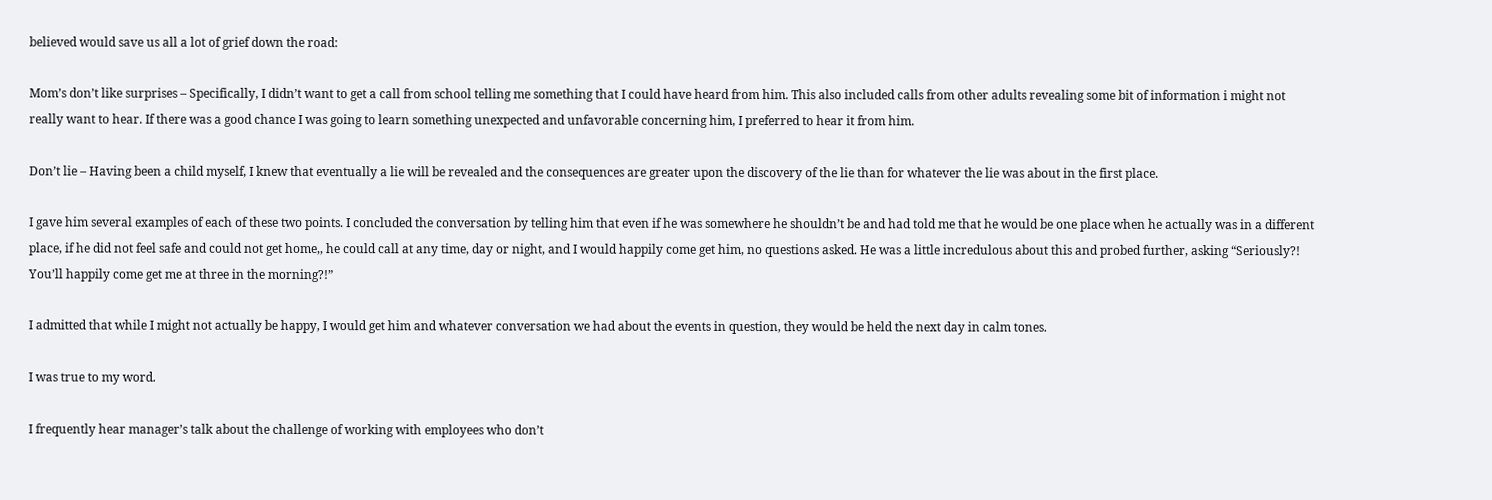believed would save us all a lot of grief down the road:

Mom’s don’t like surprises – Specifically, I didn’t want to get a call from school telling me something that I could have heard from him. This also included calls from other adults revealing some bit of information i might not really want to hear. If there was a good chance I was going to learn something unexpected and unfavorable concerning him, I preferred to hear it from him.

Don’t lie – Having been a child myself, I knew that eventually a lie will be revealed and the consequences are greater upon the discovery of the lie than for whatever the lie was about in the first place.

I gave him several examples of each of these two points. I concluded the conversation by telling him that even if he was somewhere he shouldn’t be and had told me that he would be one place when he actually was in a different place, if he did not feel safe and could not get home,, he could call at any time, day or night, and I would happily come get him, no questions asked. He was a little incredulous about this and probed further, asking “Seriously?! You’ll happily come get me at three in the morning?!”

I admitted that while I might not actually be happy, I would get him and whatever conversation we had about the events in question, they would be held the next day in calm tones.

I was true to my word.

I frequently hear manager’s talk about the challenge of working with employees who don’t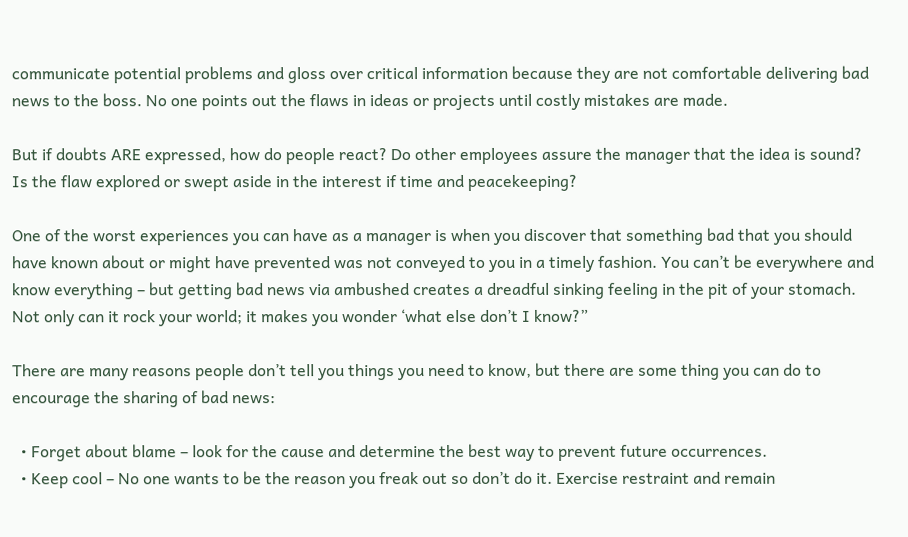communicate potential problems and gloss over critical information because they are not comfortable delivering bad news to the boss. No one points out the flaws in ideas or projects until costly mistakes are made.

But if doubts ARE expressed, how do people react? Do other employees assure the manager that the idea is sound? Is the flaw explored or swept aside in the interest if time and peacekeeping?

One of the worst experiences you can have as a manager is when you discover that something bad that you should have known about or might have prevented was not conveyed to you in a timely fashion. You can’t be everywhere and know everything – but getting bad news via ambushed creates a dreadful sinking feeling in the pit of your stomach. Not only can it rock your world; it makes you wonder ‘what else don’t I know?”

There are many reasons people don’t tell you things you need to know, but there are some thing you can do to encourage the sharing of bad news:

  • Forget about blame – look for the cause and determine the best way to prevent future occurrences.
  • Keep cool – No one wants to be the reason you freak out so don’t do it. Exercise restraint and remain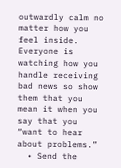outwardly calm no matter how you feel inside. Everyone is watching how you handle receiving bad news so show them that you mean it when you say that you “want to hear about problems.”
  • Send the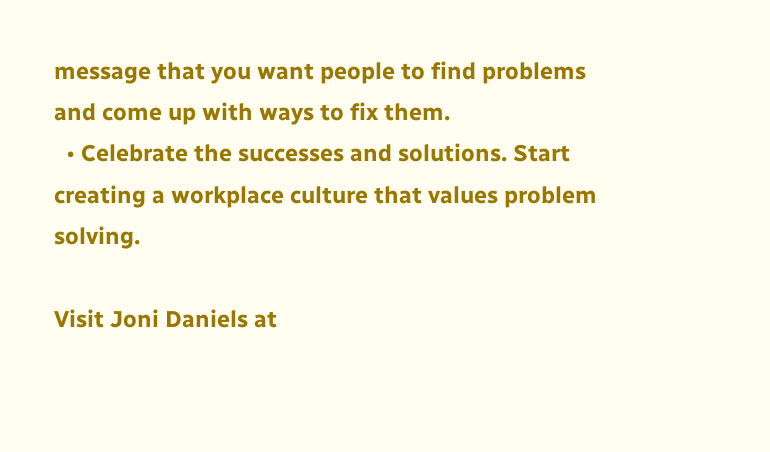message that you want people to find problems and come up with ways to fix them.
  • Celebrate the successes and solutions. Start creating a workplace culture that values problem solving.

Visit Joni Daniels at